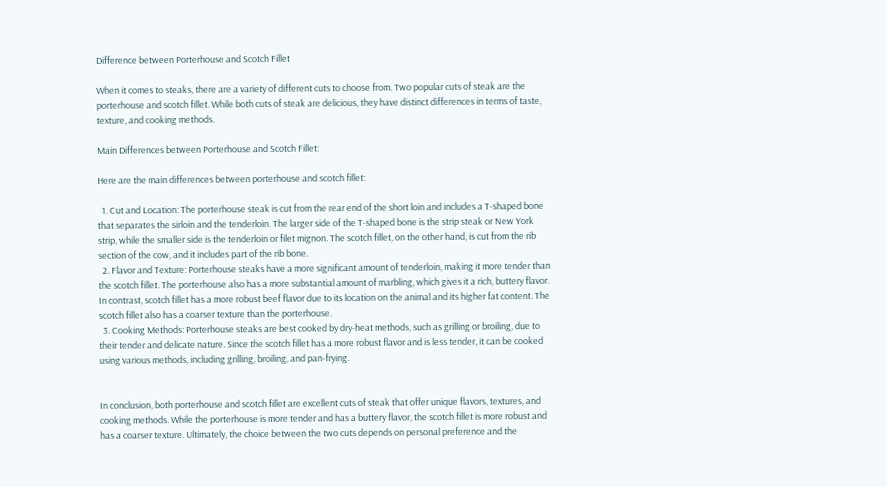Difference between Porterhouse and Scotch Fillet

When it comes to steaks, there are a variety of different cuts to choose from. Two popular cuts of steak are the porterhouse and scotch fillet. While both cuts of steak are delicious, they have distinct differences in terms of taste, texture, and cooking methods.

Main Differences between Porterhouse and Scotch Fillet:

Here are the main differences between porterhouse and scotch fillet:

  1. Cut and Location: The porterhouse steak is cut from the rear end of the short loin and includes a T-shaped bone that separates the sirloin and the tenderloin. The larger side of the T-shaped bone is the strip steak or New York strip, while the smaller side is the tenderloin or filet mignon. The scotch fillet, on the other hand, is cut from the rib section of the cow, and it includes part of the rib bone.
  2. Flavor and Texture: Porterhouse steaks have a more significant amount of tenderloin, making it more tender than the scotch fillet. The porterhouse also has a more substantial amount of marbling, which gives it a rich, buttery flavor. In contrast, scotch fillet has a more robust beef flavor due to its location on the animal and its higher fat content. The scotch fillet also has a coarser texture than the porterhouse.
  3. Cooking Methods: Porterhouse steaks are best cooked by dry-heat methods, such as grilling or broiling, due to their tender and delicate nature. Since the scotch fillet has a more robust flavor and is less tender, it can be cooked using various methods, including grilling, broiling, and pan-frying.


In conclusion, both porterhouse and scotch fillet are excellent cuts of steak that offer unique flavors, textures, and cooking methods. While the porterhouse is more tender and has a buttery flavor, the scotch fillet is more robust and has a coarser texture. Ultimately, the choice between the two cuts depends on personal preference and the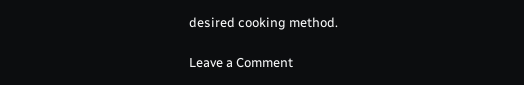desired cooking method.

Leave a Comment